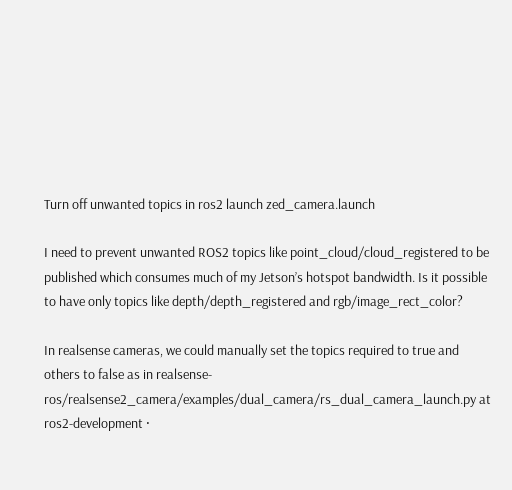Turn off unwanted topics in ros2 launch zed_camera.launch

I need to prevent unwanted ROS2 topics like point_cloud/cloud_registered to be published which consumes much of my Jetson’s hotspot bandwidth. Is it possible to have only topics like depth/depth_registered and rgb/image_rect_color?

In realsense cameras, we could manually set the topics required to true and others to false as in realsense-ros/realsense2_camera/examples/dual_camera/rs_dual_camera_launch.py at ros2-development ·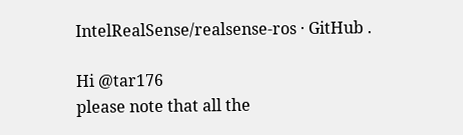IntelRealSense/realsense-ros · GitHub .

Hi @tar176
please note that all the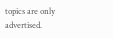topics are only advertised.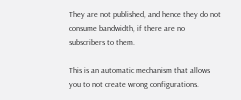They are not published, and hence they do not consume bandwidth, if there are no subscribers to them.

This is an automatic mechanism that allows you to not create wrong configurations.